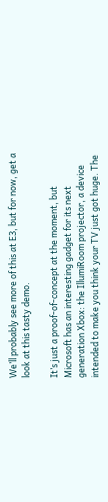We’ll probably see more of this at E3, but for now, get a look at this tasty demo.

It’s just a proof-of-concept at the moment, but Microsoft has an interesting gadget for its next generation Xbox: the IllumiRoom projector, a device intended to make you think your TV just got huge. The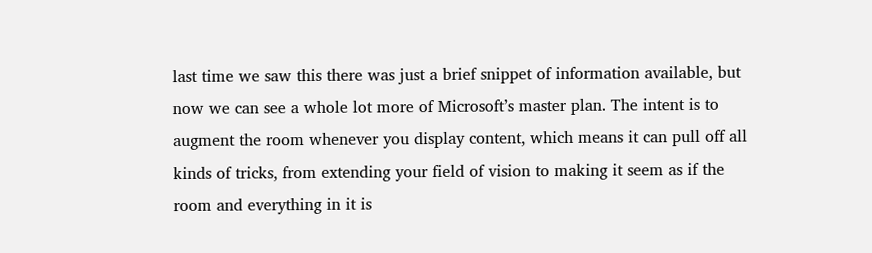last time we saw this there was just a brief snippet of information available, but now we can see a whole lot more of Microsoft’s master plan. The intent is to augment the room whenever you display content, which means it can pull off all kinds of tricks, from extending your field of vision to making it seem as if the room and everything in it is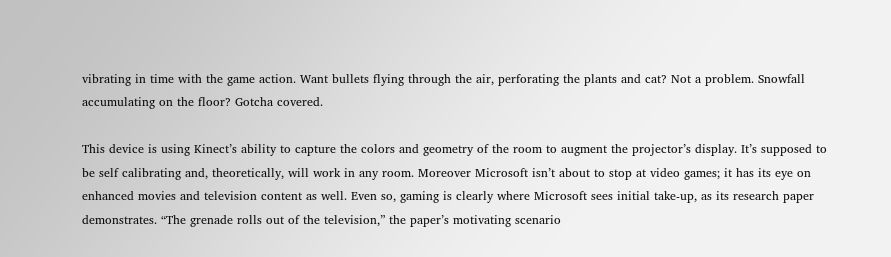vibrating in time with the game action. Want bullets flying through the air, perforating the plants and cat? Not a problem. Snowfall accumulating on the floor? Gotcha covered.

This device is using Kinect’s ability to capture the colors and geometry of the room to augment the projector’s display. It’s supposed to be self calibrating and, theoretically, will work in any room. Moreover Microsoft isn’t about to stop at video games; it has its eye on enhanced movies and television content as well. Even so, gaming is clearly where Microsoft sees initial take-up, as its research paper demonstrates. “The grenade rolls out of the television,” the paper’s motivating scenario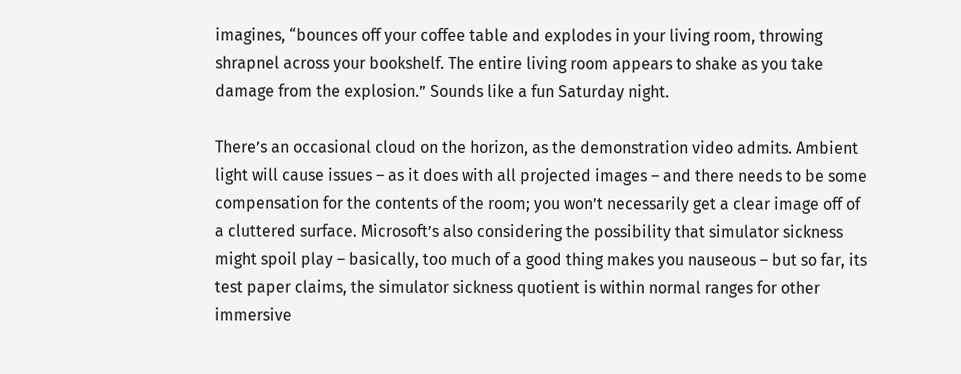imagines, “bounces off your coffee table and explodes in your living room, throwing shrapnel across your bookshelf. The entire living room appears to shake as you take damage from the explosion.” Sounds like a fun Saturday night.

There’s an occasional cloud on the horizon, as the demonstration video admits. Ambient light will cause issues – as it does with all projected images – and there needs to be some compensation for the contents of the room; you won’t necessarily get a clear image off of a cluttered surface. Microsoft’s also considering the possibility that simulator sickness might spoil play – basically, too much of a good thing makes you nauseous – but so far, its test paper claims, the simulator sickness quotient is within normal ranges for other immersive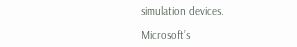simulation devices.

Microsoft’s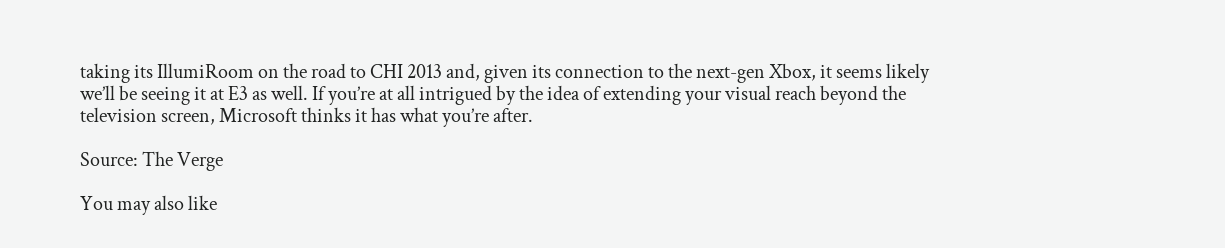taking its IllumiRoom on the road to CHI 2013 and, given its connection to the next-gen Xbox, it seems likely we’ll be seeing it at E3 as well. If you’re at all intrigued by the idea of extending your visual reach beyond the television screen, Microsoft thinks it has what you’re after.

Source: The Verge

You may also like